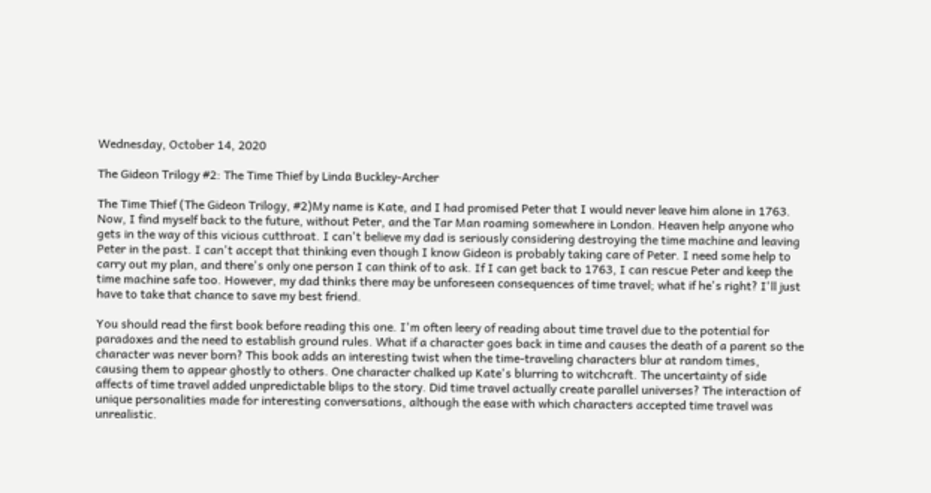Wednesday, October 14, 2020

The Gideon Trilogy #2: The Time Thief by Linda Buckley-Archer

The Time Thief (The Gideon Trilogy, #2)My name is Kate, and I had promised Peter that I would never leave him alone in 1763. Now, I find myself back to the future, without Peter, and the Tar Man roaming somewhere in London. Heaven help anyone who gets in the way of this vicious cutthroat. I can't believe my dad is seriously considering destroying the time machine and leaving Peter in the past. I can't accept that thinking even though I know Gideon is probably taking care of Peter. I need some help to carry out my plan, and there's only one person I can think of to ask. If I can get back to 1763, I can rescue Peter and keep the time machine safe too. However, my dad thinks there may be unforeseen consequences of time travel; what if he's right? I'll just have to take that chance to save my best friend.

You should read the first book before reading this one. I'm often leery of reading about time travel due to the potential for paradoxes and the need to establish ground rules. What if a character goes back in time and causes the death of a parent so the character was never born? This book adds an interesting twist when the time-traveling characters blur at random times, causing them to appear ghostly to others. One character chalked up Kate's blurring to witchcraft. The uncertainty of side affects of time travel added unpredictable blips to the story. Did time travel actually create parallel universes? The interaction of unique personalities made for interesting conversations, although the ease with which characters accepted time travel was unrealistic.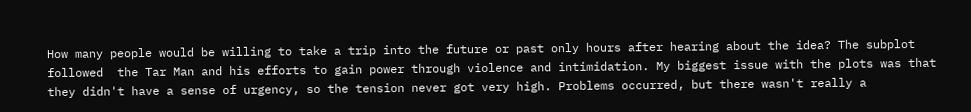How many people would be willing to take a trip into the future or past only hours after hearing about the idea? The subplot followed  the Tar Man and his efforts to gain power through violence and intimidation. My biggest issue with the plots was that they didn't have a sense of urgency, so the tension never got very high. Problems occurred, but there wasn't really a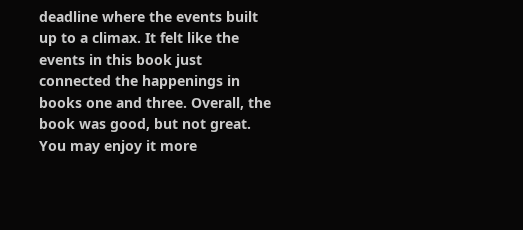deadline where the events built up to a climax. It felt like the events in this book just connected the happenings in books one and three. Overall, the book was good, but not great. You may enjoy it more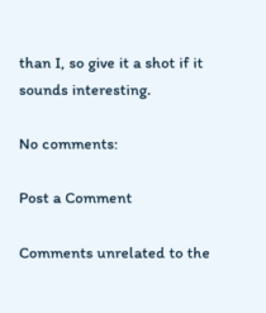than I, so give it a shot if it sounds interesting.

No comments:

Post a Comment

Comments unrelated to the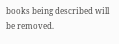books being described will be removed.